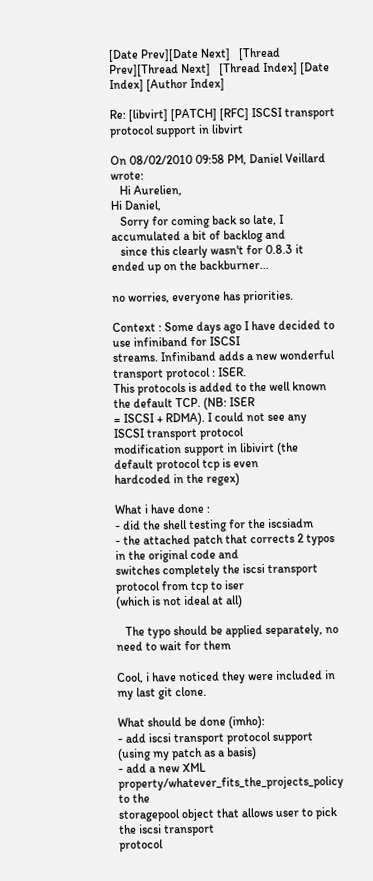[Date Prev][Date Next]   [Thread Prev][Thread Next]   [Thread Index] [Date Index] [Author Index]

Re: [libvirt] [PATCH] [RFC] ISCSI transport protocol support in libvirt

On 08/02/2010 09:58 PM, Daniel Veillard wrote:
   Hi Aurelien,
Hi Daniel,
   Sorry for coming back so late, I accumulated a bit of backlog and
   since this clearly wasn't for 0.8.3 it ended up on the backburner...

no worries, everyone has priorities.

Context : Some days ago I have decided to use infiniband for ISCSI
streams. Infiniband adds a new wonderful transport protocol : ISER.
This protocols is added to the well known the default TCP. (NB: ISER
= ISCSI + RDMA). I could not see any ISCSI transport protocol
modification support in libivirt (the default protocol tcp is even
hardcoded in the regex)

What i have done :
- did the shell testing for the iscsiadm
- the attached patch that corrects 2 typos in the original code and
switches completely the iscsi transport protocol from tcp to iser
(which is not ideal at all)

   The typo should be applied separately, no need to wait for them

Cool, i have noticed they were included in my last git clone.

What should be done (imho):
- add iscsi transport protocol support (using my patch as a basis)
- add a new XML property/whatever_fits_the_projects_policy to the
storagepool object that allows user to pick the iscsi transport
protocol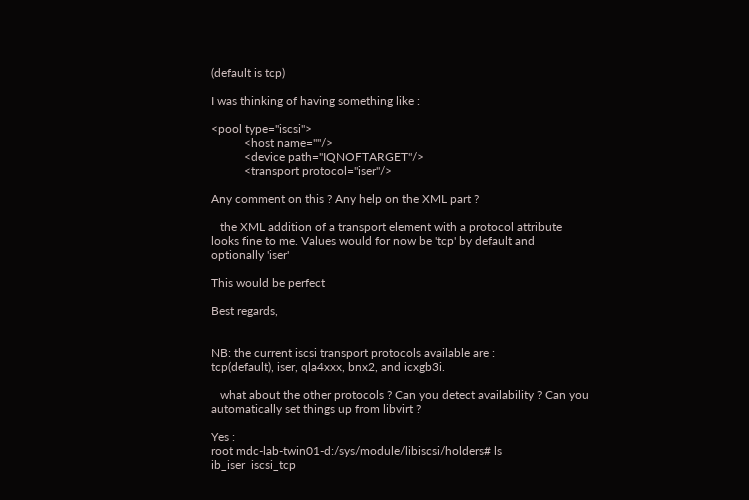(default is tcp)

I was thinking of having something like :

<pool type="iscsi">
           <host name=""/>
           <device path="IQNOFTARGET"/>
           <transport protocol="iser"/>

Any comment on this ? Any help on the XML part ?

   the XML addition of a transport element with a protocol attribute
looks fine to me. Values would for now be 'tcp' by default and
optionally 'iser'

This would be perfect

Best regards,


NB: the current iscsi transport protocols available are :
tcp(default), iser, qla4xxx, bnx2, and icxgb3i.

   what about the other protocols ? Can you detect availability ? Can you
automatically set things up from libvirt ?

Yes :
root mdc-lab-twin01-d:/sys/module/libiscsi/holders# ls
ib_iser  iscsi_tcp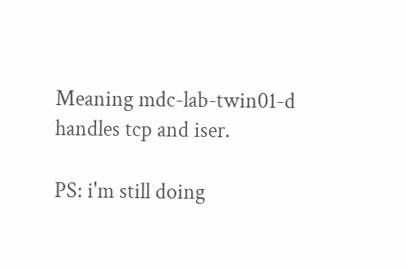Meaning mdc-lab-twin01-d handles tcp and iser.

PS: i'm still doing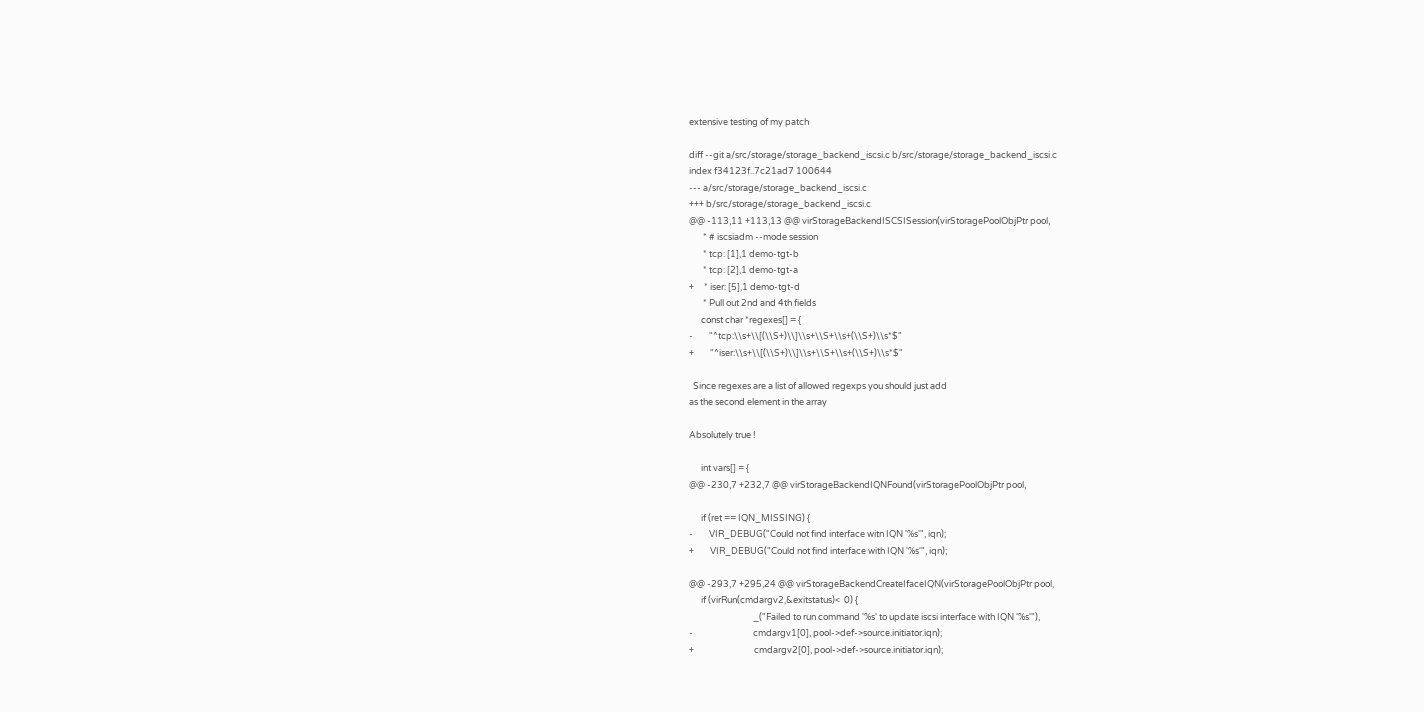extensive testing of my patch

diff --git a/src/storage/storage_backend_iscsi.c b/src/storage/storage_backend_iscsi.c
index f34123f..7c21ad7 100644
--- a/src/storage/storage_backend_iscsi.c
+++ b/src/storage/storage_backend_iscsi.c
@@ -113,11 +113,13 @@ virStorageBackendISCSISession(virStoragePoolObjPtr pool,
       * # iscsiadm --mode session
       * tcp: [1],1 demo-tgt-b
       * tcp: [2],1 demo-tgt-a
+     * iser: [5],1 demo-tgt-d
       * Pull out 2nd and 4th fields
      const char *regexes[] = {
-        "^tcp:\\s+\\[(\\S+)\\]\\s+\\S+\\s+(\\S+)\\s*$"
+        "^iser:\\s+\\[(\\S+)\\]\\s+\\S+\\s+(\\S+)\\s*$"

  Since regexes are a list of allowed regexps you should just add
as the second element in the array

Absolutely true !

      int vars[] = {
@@ -230,7 +232,7 @@ virStorageBackendIQNFound(virStoragePoolObjPtr pool,

      if (ret == IQN_MISSING) {
-        VIR_DEBUG("Could not find interface witn IQN '%s'", iqn);
+        VIR_DEBUG("Could not find interface with IQN '%s'", iqn);

@@ -293,7 +295,24 @@ virStorageBackendCreateIfaceIQN(virStoragePoolObjPtr pool,
      if (virRun(cmdargv2,&exitstatus)<  0) {
                                _("Failed to run command '%s' to update iscsi interface with IQN '%s'"),
-                              cmdargv1[0], pool->def->source.initiator.iqn);
+                              cmdargv2[0], pool->def->source.initiator.iqn);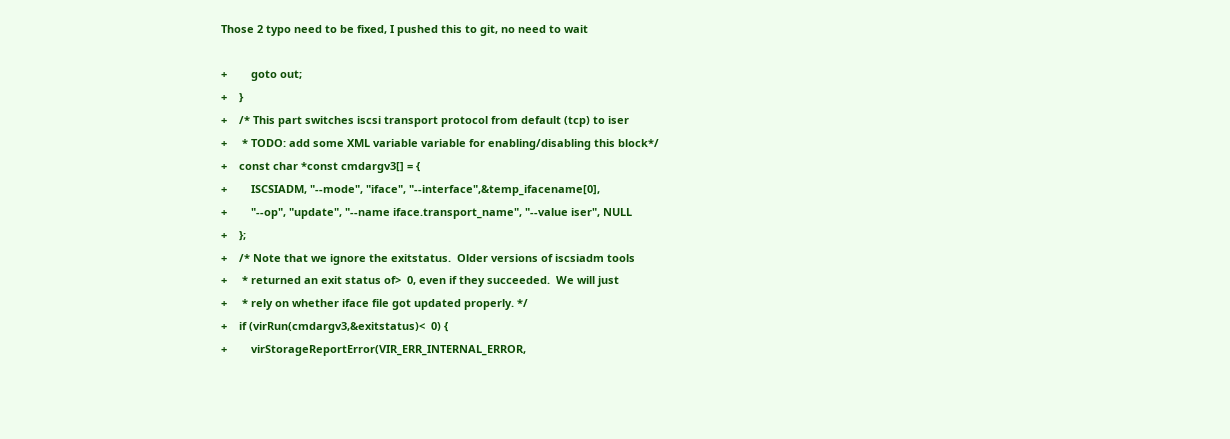Those 2 typo need to be fixed, I pushed this to git, no need to wait

+        goto out;
+    }
+    /* This part switches iscsi transport protocol from default (tcp) to iser
+     * TODO: add some XML variable variable for enabling/disabling this block*/
+    const char *const cmdargv3[] = {
+        ISCSIADM, "--mode", "iface", "--interface",&temp_ifacename[0],
+        "--op", "update", "--name iface.transport_name", "--value iser", NULL
+    };
+    /* Note that we ignore the exitstatus.  Older versions of iscsiadm tools
+     * returned an exit status of>  0, even if they succeeded.  We will just
+     * rely on whether iface file got updated properly. */
+    if (virRun(cmdargv3,&exitstatus)<  0) {
+        virStorageReportError(VIR_ERR_INTERNAL_ERROR,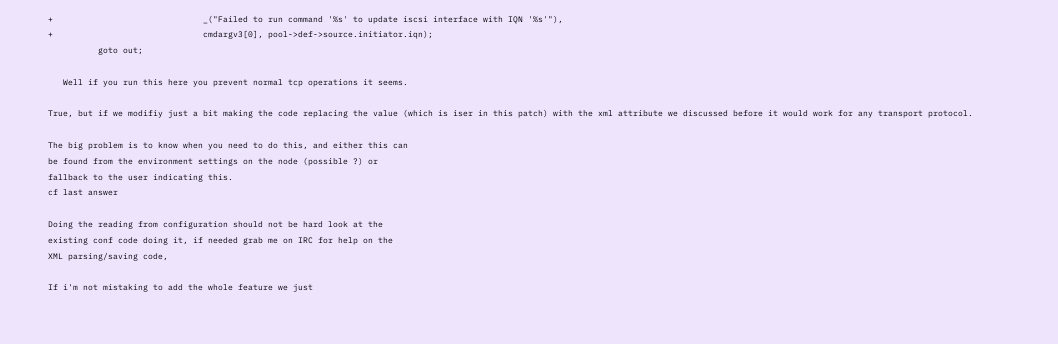+                              _("Failed to run command '%s' to update iscsi interface with IQN '%s'"),
+                              cmdargv3[0], pool->def->source.initiator.iqn);
          goto out;

   Well if you run this here you prevent normal tcp operations it seems.

True, but if we modifiy just a bit making the code replacing the value (which is iser in this patch) with the xml attribute we discussed before it would work for any transport protocol.

The big problem is to know when you need to do this, and either this can
be found from the environment settings on the node (possible ?) or
fallback to the user indicating this.
cf last answer

Doing the reading from configuration should not be hard look at the
existing conf code doing it, if needed grab me on IRC for help on the
XML parsing/saving code,

If i'm not mistaking to add the whole feature we just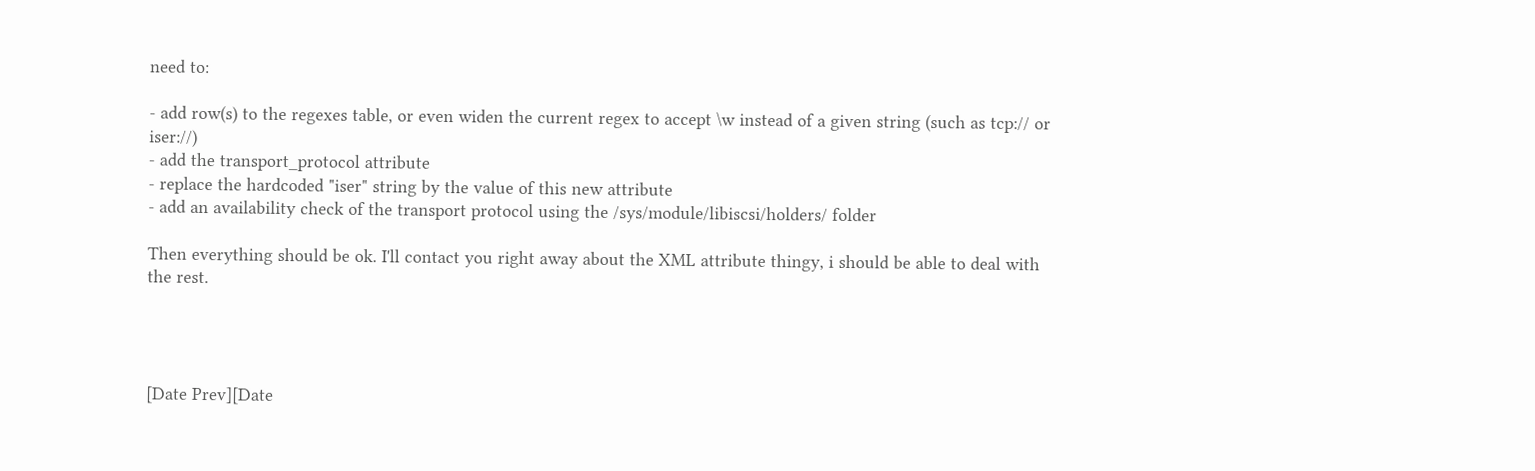need to:

- add row(s) to the regexes table, or even widen the current regex to accept \w instead of a given string (such as tcp:// or iser://)
- add the transport_protocol attribute
- replace the hardcoded "iser" string by the value of this new attribute
- add an availability check of the transport protocol using the /sys/module/libiscsi/holders/ folder

Then everything should be ok. I'll contact you right away about the XML attribute thingy, i should be able to deal with the rest.




[Date Prev][Date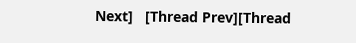Next]   [Thread Prev][Thread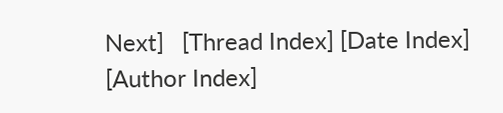Next]   [Thread Index] [Date Index] [Author Index]